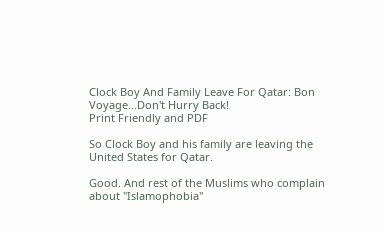Clock Boy And Family Leave For Qatar: Bon Voyage...Don't Hurry Back!
Print Friendly and PDF

So Clock Boy and his family are leaving the United States for Qatar.

Good. And rest of the Muslims who complain about "Islamophobia"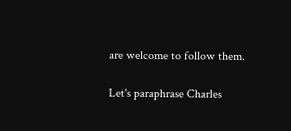are welcome to follow them.

Let's paraphrase Charles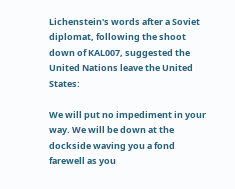Lichenstein's words after a Soviet diplomat, following the shoot down of KAL007, suggested the United Nations leave the United States:

We will put no impediment in your way. We will be down at the dockside waving you a fond farewell as you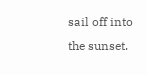sail off into the sunset.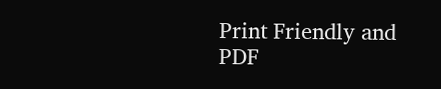Print Friendly and PDF